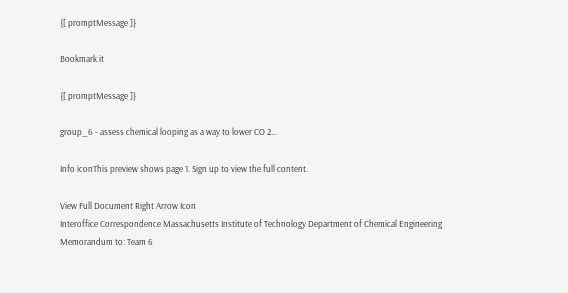{[ promptMessage ]}

Bookmark it

{[ promptMessage ]}

group_6 - assess chemical looping as a way to lower CO 2...

Info iconThis preview shows page 1. Sign up to view the full content.

View Full Document Right Arrow Icon
Interoffice Correspondence Massachusetts Institute of Technology Department of Chemical Engineering Memorandum to: Team 6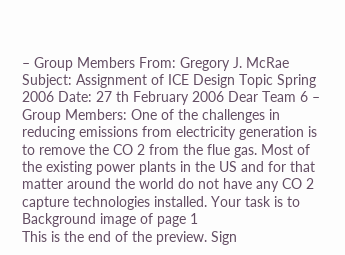– Group Members From: Gregory J. McRae Subject: Assignment of ICE Design Topic Spring 2006 Date: 27 th February 2006 Dear Team 6 – Group Members: One of the challenges in reducing emissions from electricity generation is to remove the CO 2 from the flue gas. Most of the existing power plants in the US and for that matter around the world do not have any CO 2 capture technologies installed. Your task is to
Background image of page 1
This is the end of the preview. Sign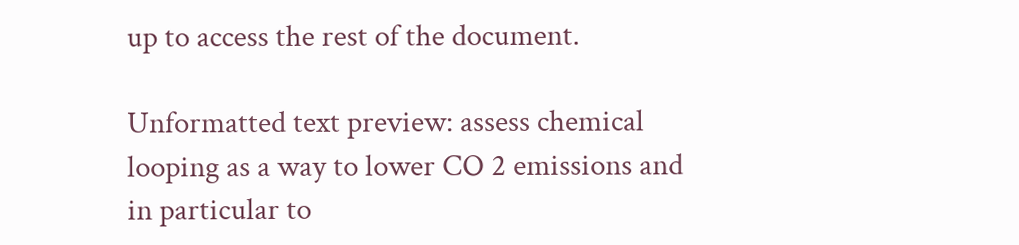up to access the rest of the document.

Unformatted text preview: assess chemical looping as a way to lower CO 2 emissions and in particular to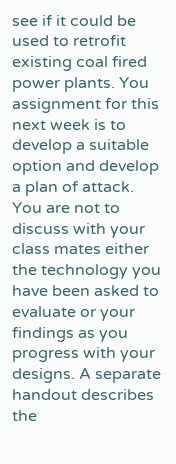see if it could be used to retrofit existing coal fired power plants. You assignment for this next week is to develop a suitable option and develop a plan of attack. You are not to discuss with your class mates either the technology you have been asked to evaluate or your findings as you progress with your designs. A separate handout describes the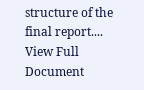structure of the final report....
View Full Document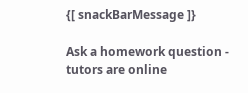{[ snackBarMessage ]}

Ask a homework question - tutors are online